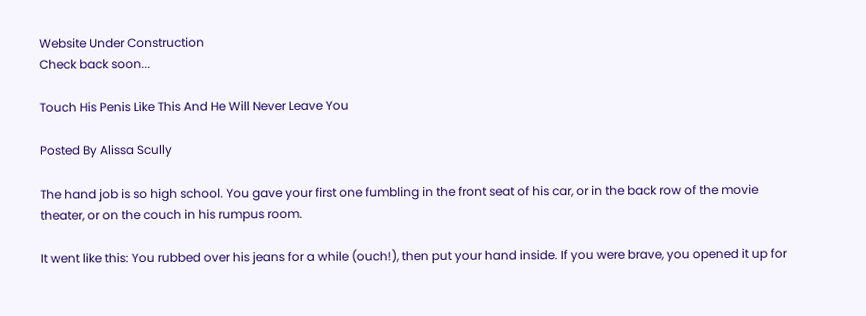Website Under Construction
Check back soon...

Touch His Penis Like This And He Will Never Leave You

Posted By Alissa Scully

The hand job is so high school. You gave your first one fumbling in the front seat of his car, or in the back row of the movie theater, or on the couch in his rumpus room.

It went like this: You rubbed over his jeans for a while (ouch!), then put your hand inside. If you were brave, you opened it up for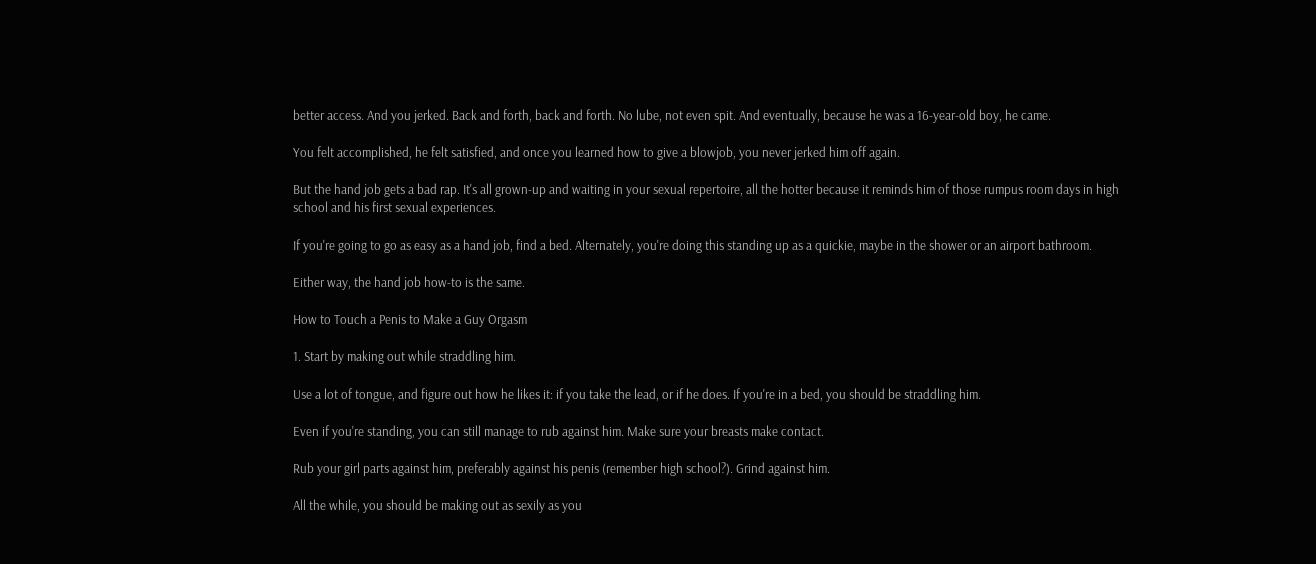better access. And you jerked. Back and forth, back and forth. No lube, not even spit. And eventually, because he was a 16-year-old boy, he came.

You felt accomplished, he felt satisfied, and once you learned how to give a blowjob, you never jerked him off again.

But the hand job gets a bad rap. It's all grown-up and waiting in your sexual repertoire, all the hotter because it reminds him of those rumpus room days in high school and his first sexual experiences.

If you're going to go as easy as a hand job, find a bed. Alternately, you're doing this standing up as a quickie, maybe in the shower or an airport bathroom.

Either way, the hand job how-to is the same.

How to Touch a Penis to Make a Guy Orgasm

1. Start by making out while straddling him.

Use a lot of tongue, and figure out how he likes it: if you take the lead, or if he does. If you're in a bed, you should be straddling him.

Even if you're standing, you can still manage to rub against him. Make sure your breasts make contact.

Rub your girl parts against him, preferably against his penis (remember high school?). Grind against him.

All the while, you should be making out as sexily as you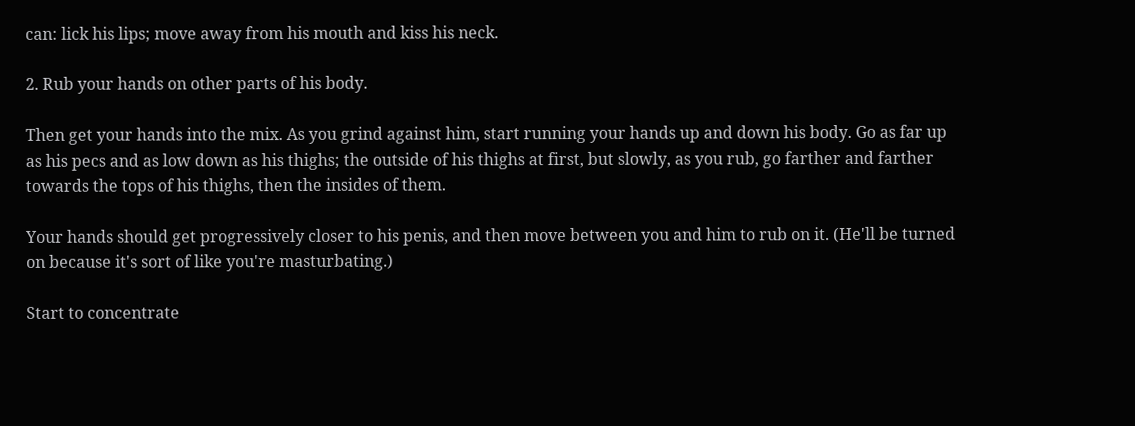can: lick his lips; move away from his mouth and kiss his neck.

2. Rub your hands on other parts of his body.

Then get your hands into the mix. As you grind against him, start running your hands up and down his body. Go as far up as his pecs and as low down as his thighs; the outside of his thighs at first, but slowly, as you rub, go farther and farther towards the tops of his thighs, then the insides of them.

Your hands should get progressively closer to his penis, and then move between you and him to rub on it. (He'll be turned on because it's sort of like you're masturbating.)

Start to concentrate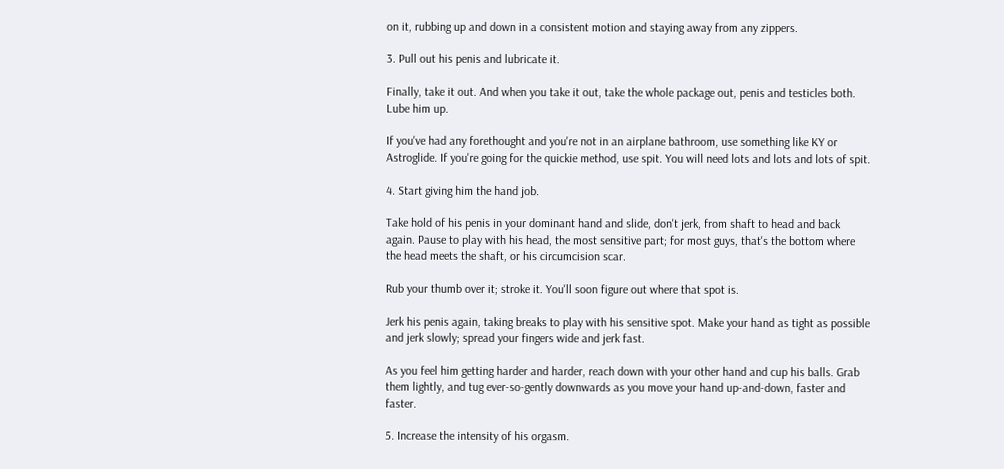on it, rubbing up and down in a consistent motion and staying away from any zippers.

3. Pull out his penis and lubricate it.

Finally, take it out. And when you take it out, take the whole package out, penis and testicles both. Lube him up.

If you've had any forethought and you're not in an airplane bathroom, use something like KY or Astroglide. If you're going for the quickie method, use spit. You will need lots and lots and lots of spit.

4. Start giving him the hand job.

Take hold of his penis in your dominant hand and slide, don't jerk, from shaft to head and back again. Pause to play with his head, the most sensitive part; for most guys, that's the bottom where the head meets the shaft, or his circumcision scar.

Rub your thumb over it; stroke it. You'll soon figure out where that spot is.

Jerk his penis again, taking breaks to play with his sensitive spot. Make your hand as tight as possible and jerk slowly; spread your fingers wide and jerk fast.

As you feel him getting harder and harder, reach down with your other hand and cup his balls. Grab them lightly, and tug ever-so-gently downwards as you move your hand up-and-down, faster and faster.

5. Increase the intensity of his orgasm.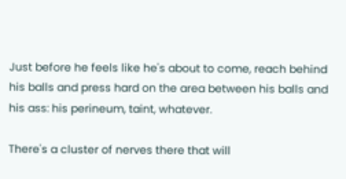Just before he feels like he's about to come, reach behind his balls and press hard on the area between his balls and his ass: his perineum, taint, whatever.

There's a cluster of nerves there that will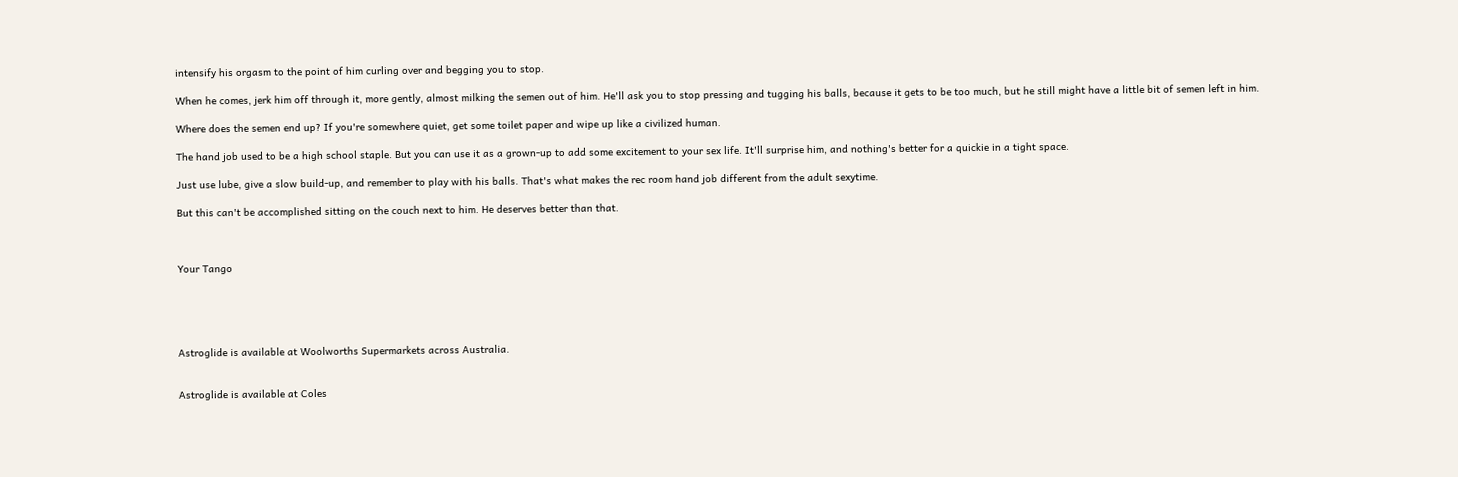intensify his orgasm to the point of him curling over and begging you to stop.

When he comes, jerk him off through it, more gently, almost milking the semen out of him. He'll ask you to stop pressing and tugging his balls, because it gets to be too much, but he still might have a little bit of semen left in him.

Where does the semen end up? If you're somewhere quiet, get some toilet paper and wipe up like a civilized human.

The hand job used to be a high school staple. But you can use it as a grown-up to add some excitement to your sex life. It'll surprise him, and nothing's better for a quickie in a tight space.

Just use lube, give a slow build-up, and remember to play with his balls. That's what makes the rec room hand job different from the adult sexytime.

But this can't be accomplished sitting on the couch next to him. He deserves better than that.



Your Tango





Astroglide is available at Woolworths Supermarkets across Australia.


Astroglide is available at Coles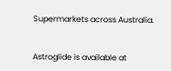Supermarkets across Australia.


Astroglide is available at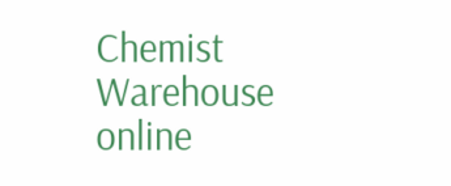Chemist Warehouse online